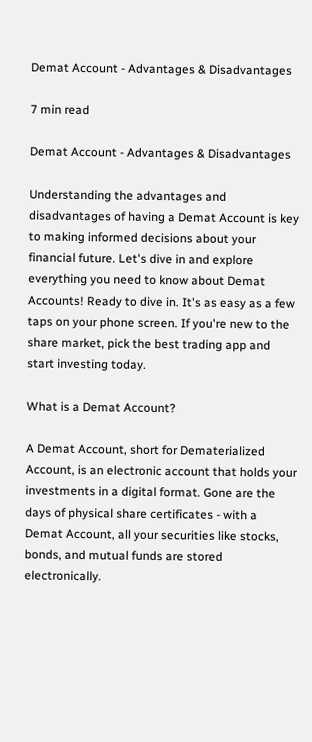Demat Account - Advantages & Disadvantages

7 min read

Demat Account - Advantages & Disadvantages

Understanding the advantages and disadvantages of having a Demat Account is key to making informed decisions about your financial future. Let's dive in and explore everything you need to know about Demat Accounts! Ready to dive in. It's as easy as a few taps on your phone screen. If you're new to the share market, pick the best trading app and start investing today.

What is a Demat Account?

A Demat Account, short for Dematerialized Account, is an electronic account that holds your investments in a digital format. Gone are the days of physical share certificates - with a Demat Account, all your securities like stocks, bonds, and mutual funds are stored electronically.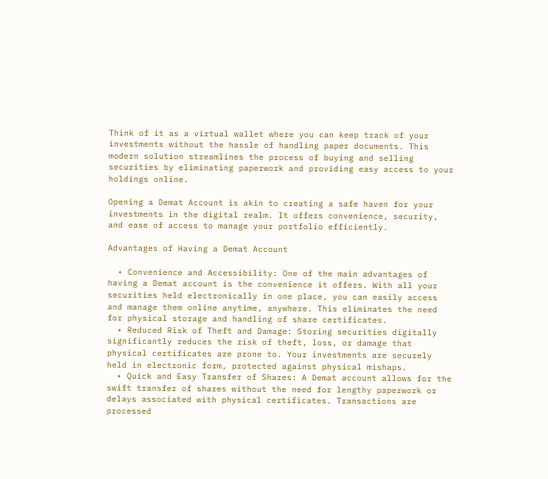Think of it as a virtual wallet where you can keep track of your investments without the hassle of handling paper documents. This modern solution streamlines the process of buying and selling securities by eliminating paperwork and providing easy access to your holdings online.

Opening a Demat Account is akin to creating a safe haven for your investments in the digital realm. It offers convenience, security, and ease of access to manage your portfolio efficiently.

Advantages of Having a Demat Account

  • Convenience and Accessibility: One of the main advantages of having a Demat account is the convenience it offers. With all your securities held electronically in one place, you can easily access and manage them online anytime, anywhere. This eliminates the need for physical storage and handling of share certificates.
  • Reduced Risk of Theft and Damage: Storing securities digitally significantly reduces the risk of theft, loss, or damage that physical certificates are prone to. Your investments are securely held in electronic form, protected against physical mishaps.
  • Quick and Easy Transfer of Shares: A Demat account allows for the swift transfer of shares without the need for lengthy paperwork or delays associated with physical certificates. Transactions are processed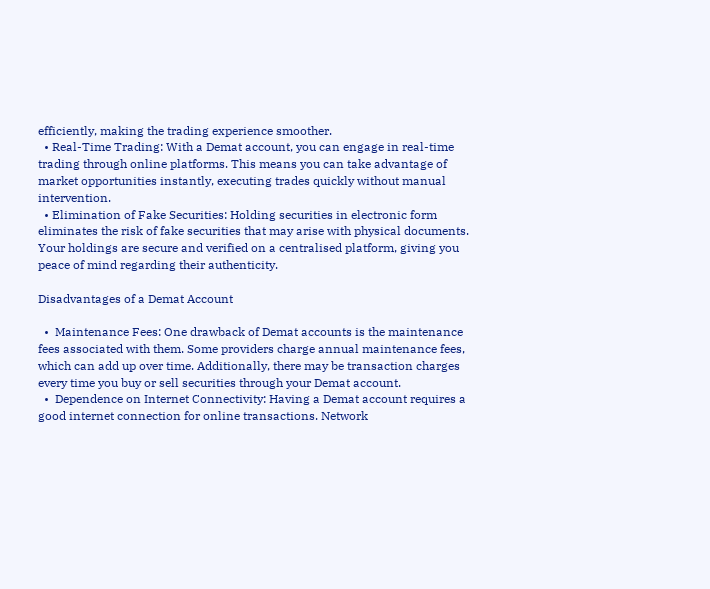efficiently, making the trading experience smoother.
  • Real-Time Trading: With a Demat account, you can engage in real-time trading through online platforms. This means you can take advantage of market opportunities instantly, executing trades quickly without manual intervention.
  • Elimination of Fake Securities: Holding securities in electronic form eliminates the risk of fake securities that may arise with physical documents. Your holdings are secure and verified on a centralised platform, giving you peace of mind regarding their authenticity.

Disadvantages of a Demat Account

  •  Maintenance Fees: One drawback of Demat accounts is the maintenance fees associated with them. Some providers charge annual maintenance fees, which can add up over time. Additionally, there may be transaction charges every time you buy or sell securities through your Demat account.
  •  Dependence on Internet Connectivity: Having a Demat account requires a good internet connection for online transactions. Network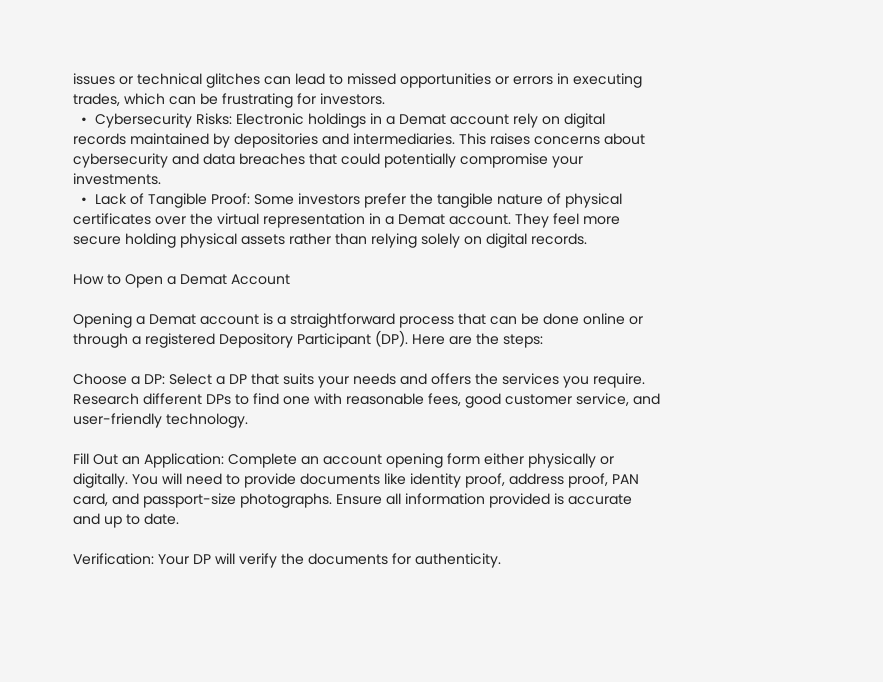issues or technical glitches can lead to missed opportunities or errors in executing trades, which can be frustrating for investors.
  •  Cybersecurity Risks: Electronic holdings in a Demat account rely on digital records maintained by depositories and intermediaries. This raises concerns about cybersecurity and data breaches that could potentially compromise your investments.
  •  Lack of Tangible Proof: Some investors prefer the tangible nature of physical certificates over the virtual representation in a Demat account. They feel more secure holding physical assets rather than relying solely on digital records.

How to Open a Demat Account

Opening a Demat account is a straightforward process that can be done online or through a registered Depository Participant (DP). Here are the steps:

Choose a DP: Select a DP that suits your needs and offers the services you require. Research different DPs to find one with reasonable fees, good customer service, and user-friendly technology.

Fill Out an Application: Complete an account opening form either physically or digitally. You will need to provide documents like identity proof, address proof, PAN card, and passport-size photographs. Ensure all information provided is accurate and up to date.

Verification: Your DP will verify the documents for authenticity.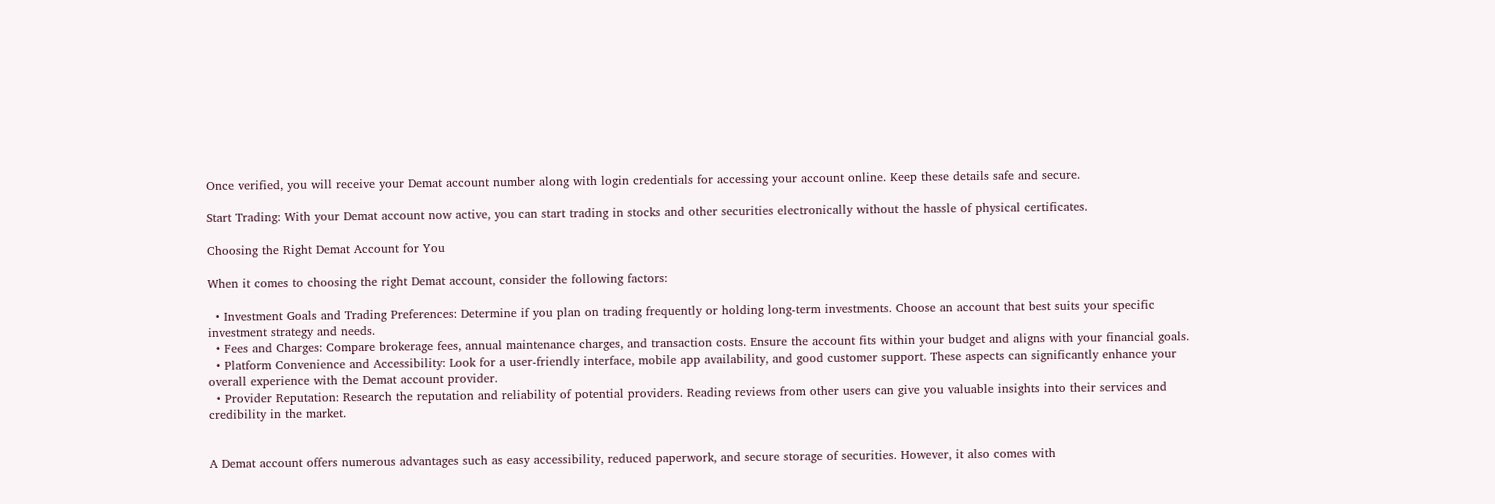Once verified, you will receive your Demat account number along with login credentials for accessing your account online. Keep these details safe and secure.

Start Trading: With your Demat account now active, you can start trading in stocks and other securities electronically without the hassle of physical certificates.

Choosing the Right Demat Account for You

When it comes to choosing the right Demat account, consider the following factors:

  • Investment Goals and Trading Preferences: Determine if you plan on trading frequently or holding long-term investments. Choose an account that best suits your specific investment strategy and needs.
  • Fees and Charges: Compare brokerage fees, annual maintenance charges, and transaction costs. Ensure the account fits within your budget and aligns with your financial goals.
  • Platform Convenience and Accessibility: Look for a user-friendly interface, mobile app availability, and good customer support. These aspects can significantly enhance your overall experience with the Demat account provider.
  • Provider Reputation: Research the reputation and reliability of potential providers. Reading reviews from other users can give you valuable insights into their services and credibility in the market.


A Demat account offers numerous advantages such as easy accessibility, reduced paperwork, and secure storage of securities. However, it also comes with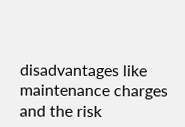disadvantages like maintenance charges and the risk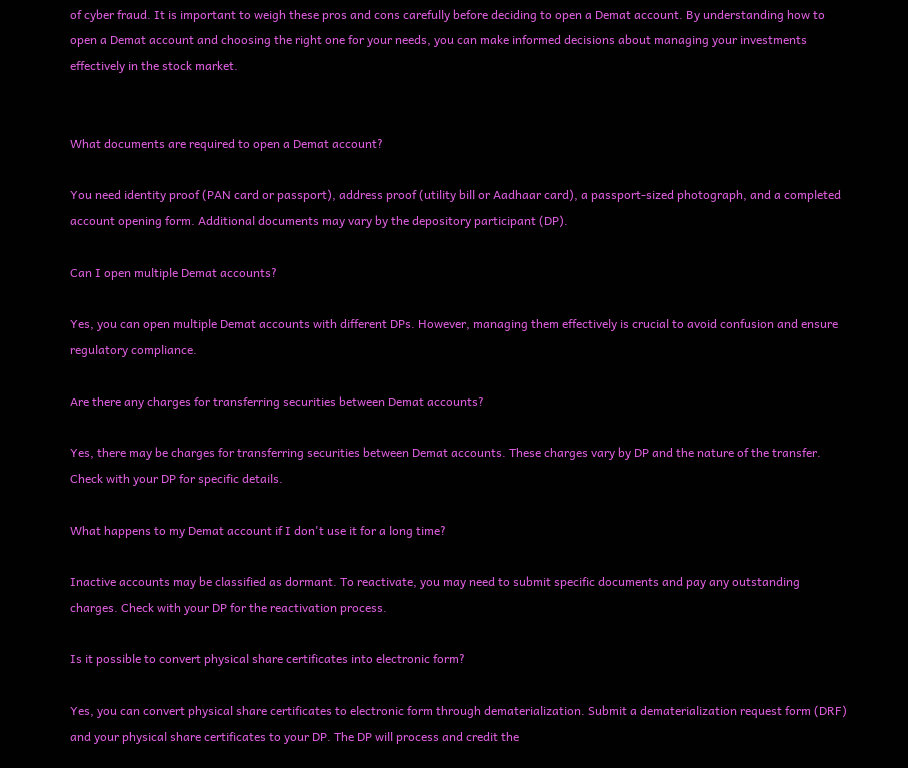of cyber fraud. It is important to weigh these pros and cons carefully before deciding to open a Demat account. By understanding how to open a Demat account and choosing the right one for your needs, you can make informed decisions about managing your investments effectively in the stock market.


What documents are required to open a Demat account?

You need identity proof (PAN card or passport), address proof (utility bill or Aadhaar card), a passport-sized photograph, and a completed account opening form. Additional documents may vary by the depository participant (DP).

Can I open multiple Demat accounts?

Yes, you can open multiple Demat accounts with different DPs. However, managing them effectively is crucial to avoid confusion and ensure regulatory compliance.

Are there any charges for transferring securities between Demat accounts?

Yes, there may be charges for transferring securities between Demat accounts. These charges vary by DP and the nature of the transfer. Check with your DP for specific details.

What happens to my Demat account if I don't use it for a long time?

Inactive accounts may be classified as dormant. To reactivate, you may need to submit specific documents and pay any outstanding charges. Check with your DP for the reactivation process.

Is it possible to convert physical share certificates into electronic form?

Yes, you can convert physical share certificates to electronic form through dematerialization. Submit a dematerialization request form (DRF) and your physical share certificates to your DP. The DP will process and credit the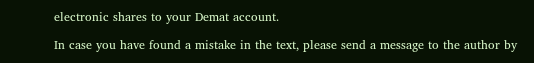electronic shares to your Demat account.

In case you have found a mistake in the text, please send a message to the author by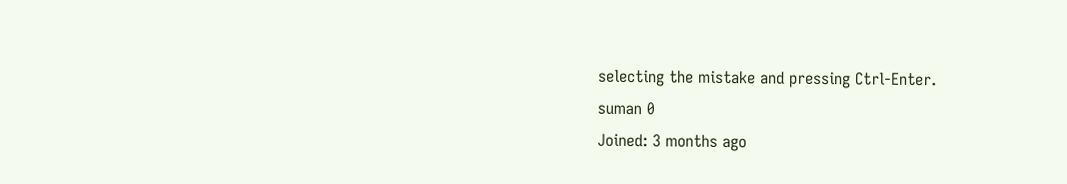selecting the mistake and pressing Ctrl-Enter.
suman 0
Joined: 3 months ago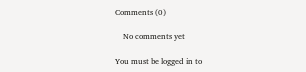Comments (0)

    No comments yet

You must be logged in to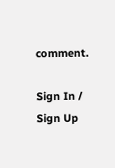comment.

Sign In / Sign Up